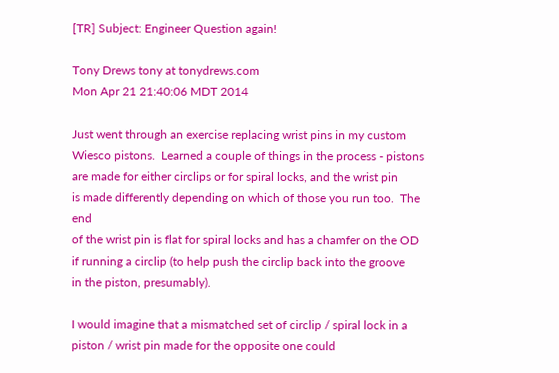[TR] Subject: Engineer Question again!

Tony Drews tony at tonydrews.com
Mon Apr 21 21:40:06 MDT 2014

Just went through an exercise replacing wrist pins in my custom
Wiesco pistons.  Learned a couple of things in the process - pistons
are made for either circlips or for spiral locks, and the wrist pin
is made differently depending on which of those you run too.  The end
of the wrist pin is flat for spiral locks and has a chamfer on the OD
if running a circlip (to help push the circlip back into the groove
in the piston, presumably).

I would imagine that a mismatched set of circlip / spiral lock in a
piston / wrist pin made for the opposite one could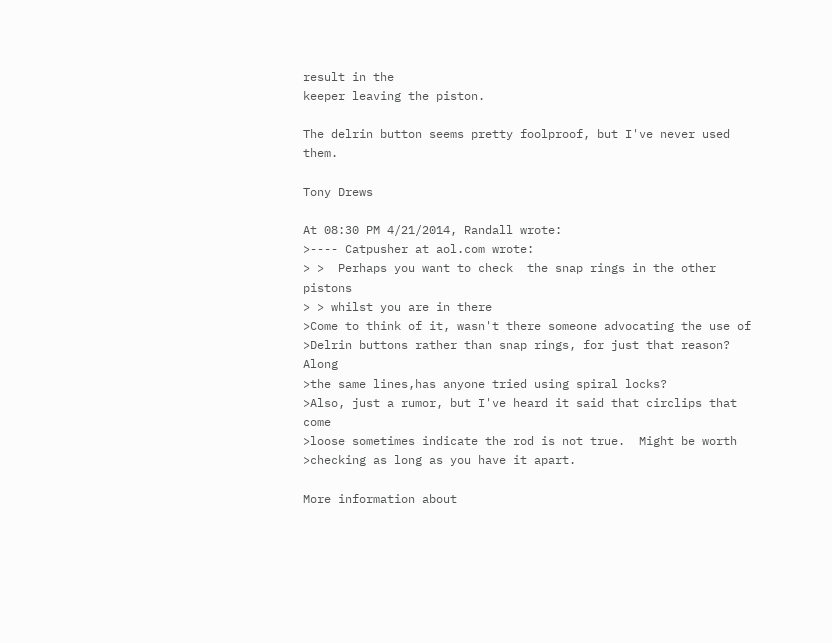result in the
keeper leaving the piston.

The delrin button seems pretty foolproof, but I've never used them.

Tony Drews

At 08:30 PM 4/21/2014, Randall wrote:
>---- Catpusher at aol.com wrote:
> >  Perhaps you want to check  the snap rings in the other pistons
> > whilst you are in there
>Come to think of it, wasn't there someone advocating the use of
>Delrin buttons rather than snap rings, for just that reason?  Along
>the same lines,has anyone tried using spiral locks?
>Also, just a rumor, but I've heard it said that circlips that come
>loose sometimes indicate the rod is not true.  Might be worth
>checking as long as you have it apart.

More information about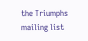the Triumphs mailing list